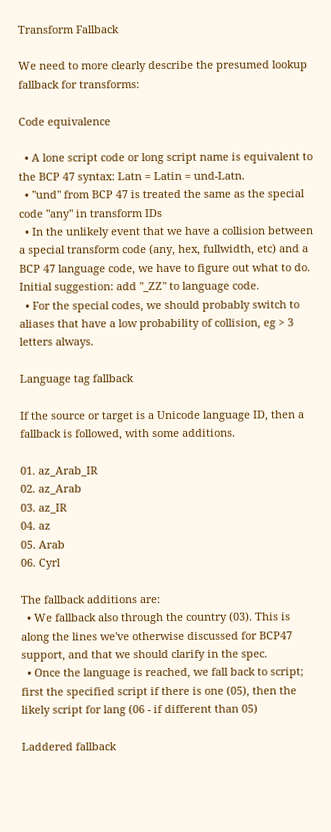Transform Fallback

We need to more clearly describe the presumed lookup fallback for transforms:

Code equivalence

  • A lone script code or long script name is equivalent to the BCP 47 syntax: Latn = Latin = und-Latn.
  • "und" from BCP 47 is treated the same as the special code "any" in transform IDs
  • In the unlikely event that we have a collision between a special transform code (any, hex, fullwidth, etc) and a BCP 47 language code, we have to figure out what to do. Initial suggestion: add "_ZZ" to language code.
  • For the special codes, we should probably switch to aliases that have a low probability of collision, eg > 3 letters always.

Language tag fallback

If the source or target is a Unicode language ID, then a fallback is followed, with some additions.

01. az_Arab_IR
02. az_Arab
03. az_IR
04. az
05. Arab
06. Cyrl

The fallback additions are:
  • We fallback also through the country (03). This is along the lines we've otherwise discussed for BCP47 support, and that we should clarify in the spec.
  • Once the language is reached, we fall back to script; first the specified script if there is one (05), then the likely script for lang (06 - if different than 05)

Laddered fallback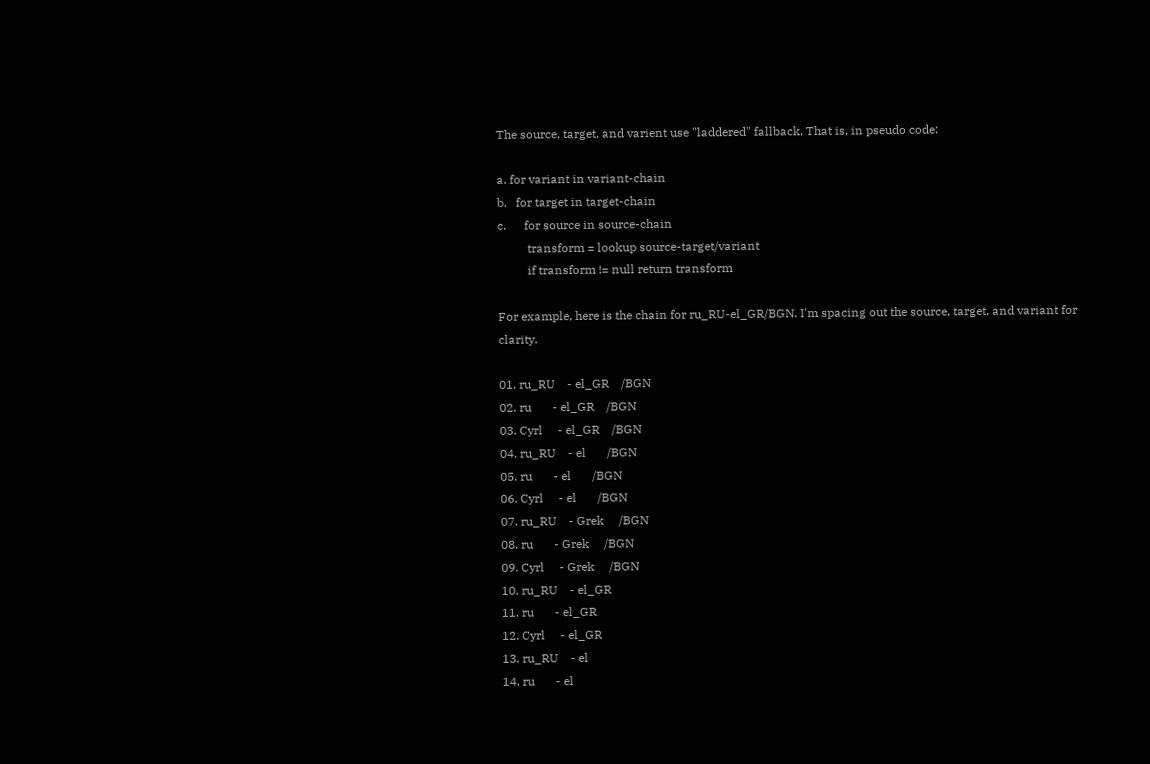The source, target, and varient use "laddered" fallback. That is, in pseudo code:

a. for variant in variant-chain
b.   for target in target-chain
c.      for source in source-chain
          transform = lookup source-target/variant
          if transform != null return transform

For example, here is the chain for ru_RU-el_GR/BGN. I'm spacing out the source, target, and variant for clarity.

01. ru_RU    - el_GR    /BGN
02. ru       - el_GR    /BGN
03. Cyrl     - el_GR    /BGN
04. ru_RU    - el       /BGN
05. ru       - el       /BGN
06. Cyrl     - el       /BGN
07. ru_RU    - Grek     /BGN
08. ru       - Grek     /BGN
09. Cyrl     - Grek     /BGN
10. ru_RU    - el_GR
11. ru       - el_GR
12. Cyrl     - el_GR
13. ru_RU    - el
14. ru       - el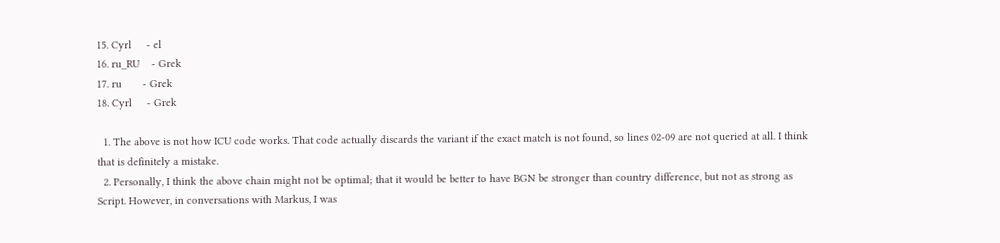15. Cyrl     - el
16. ru_RU    - Grek
17. ru       - Grek
18. Cyrl     - Grek

  1. The above is not how ICU code works. That code actually discards the variant if the exact match is not found, so lines 02-09 are not queried at all. I think that is definitely a mistake.
  2. Personally, I think the above chain might not be optimal; that it would be better to have BGN be stronger than country difference, but not as strong as Script. However, in conversations with Markus, I was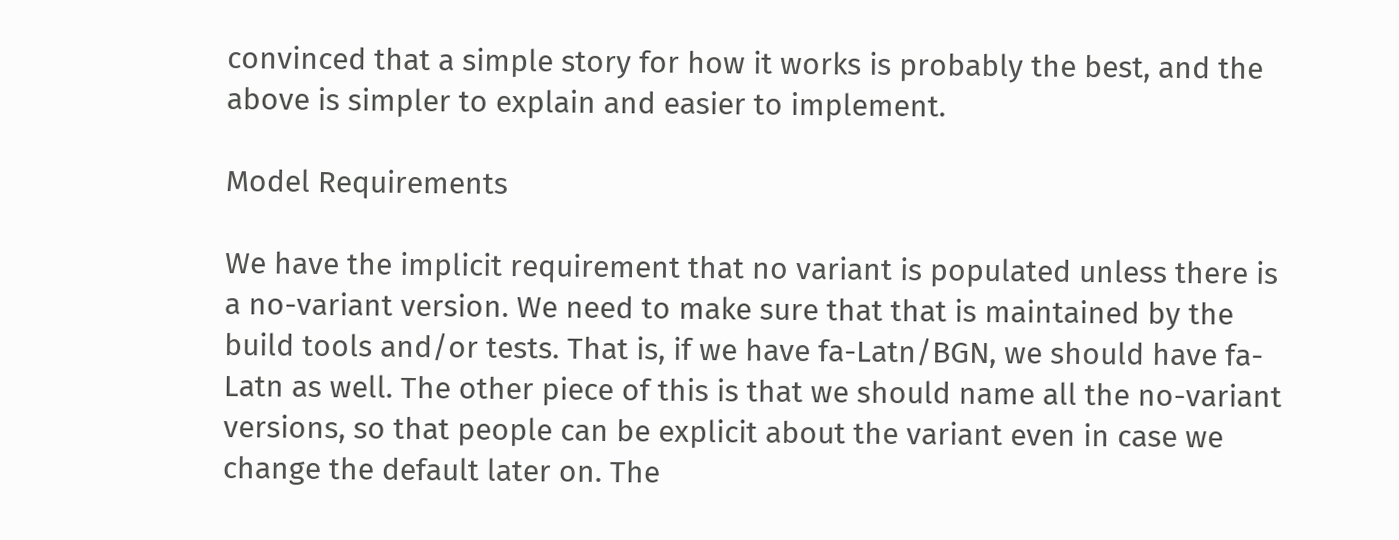convinced that a simple story for how it works is probably the best, and the above is simpler to explain and easier to implement.

Model Requirements

We have the implicit requirement that no variant is populated unless there is a no-variant version. We need to make sure that that is maintained by the build tools and/or tests. That is, if we have fa-Latn/BGN, we should have fa-Latn as well. The other piece of this is that we should name all the no-variant versions, so that people can be explicit about the variant even in case we change the default later on. The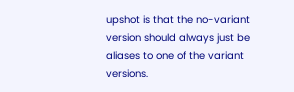upshot is that the no-variant version should always just be aliases to one of the variant versions.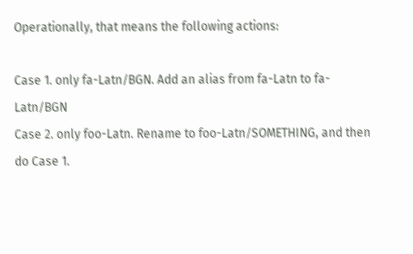Operationally, that means the following actions:

Case 1. only fa-Latn/BGN. Add an alias from fa-Latn to fa-Latn/BGN
Case 2. only foo-Latn. Rename to foo-Latn/SOMETHING, and then do Case 1.